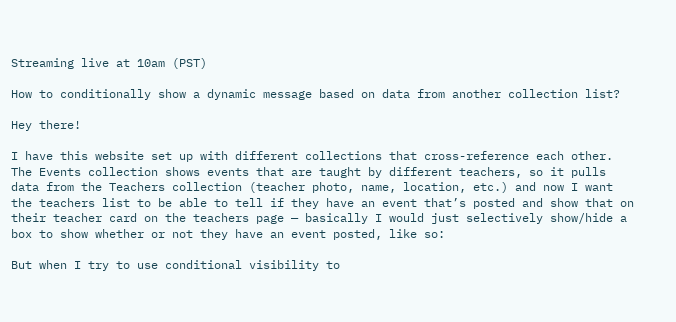Streaming live at 10am (PST)

How to conditionally show a dynamic message based on data from another collection list?

Hey there!

I have this website set up with different collections that cross-reference each other. The Events collection shows events that are taught by different teachers, so it pulls data from the Teachers collection (teacher photo, name, location, etc.) and now I want the teachers list to be able to tell if they have an event that’s posted and show that on their teacher card on the teachers page — basically I would just selectively show/hide a box to show whether or not they have an event posted, like so:

But when I try to use conditional visibility to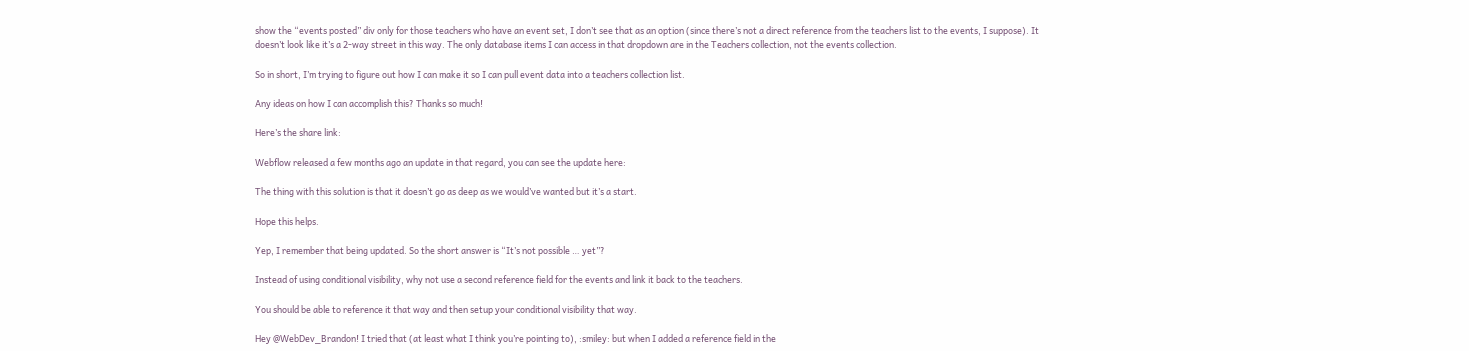show the “events posted” div only for those teachers who have an event set, I don’t see that as an option (since there’s not a direct reference from the teachers list to the events, I suppose). It doesn’t look like it’s a 2-way street in this way. The only database items I can access in that dropdown are in the Teachers collection, not the events collection.

So in short, I’m trying to figure out how I can make it so I can pull event data into a teachers collection list.

Any ideas on how I can accomplish this? Thanks so much!

Here’s the share link:

Webflow released a few months ago an update in that regard, you can see the update here:

The thing with this solution is that it doesn’t go as deep as we would’ve wanted but it’s a start.

Hope this helps.

Yep, I remember that being updated. So the short answer is “It’s not possible … yet”?

Instead of using conditional visibility, why not use a second reference field for the events and link it back to the teachers.

You should be able to reference it that way and then setup your conditional visibility that way.

Hey @WebDev_Brandon! I tried that (at least what I think you’re pointing to), :smiley: but when I added a reference field in the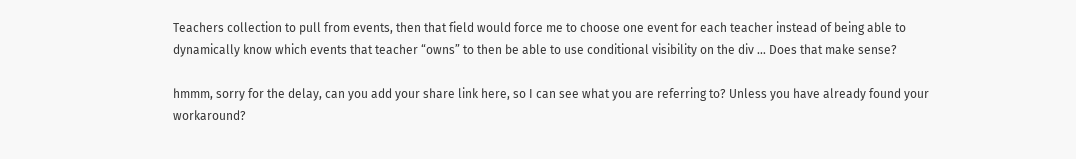Teachers collection to pull from events, then that field would force me to choose one event for each teacher instead of being able to dynamically know which events that teacher “owns” to then be able to use conditional visibility on the div … Does that make sense?

hmmm, sorry for the delay, can you add your share link here, so I can see what you are referring to? Unless you have already found your workaround?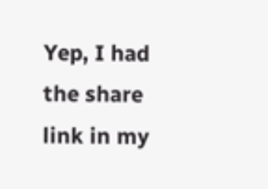Yep, I had the share link in my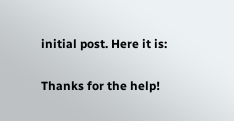initial post. Here it is:

Thanks for the help!